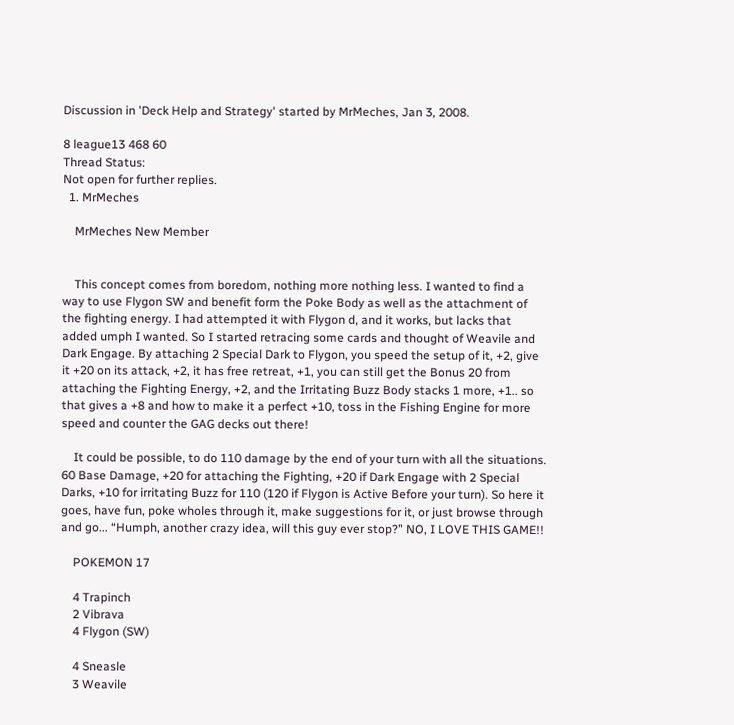Discussion in 'Deck Help and Strategy' started by MrMeches, Jan 3, 2008.

8 league13 468 60
Thread Status:
Not open for further replies.
  1. MrMeches

    MrMeches New Member


    This concept comes from boredom, nothing more nothing less. I wanted to find a way to use Flygon SW and benefit form the Poke Body as well as the attachment of the fighting energy. I had attempted it with Flygon d, and it works, but lacks that added umph I wanted. So I started retracing some cards and thought of Weavile and Dark Engage. By attaching 2 Special Dark to Flygon, you speed the setup of it, +2, give it +20 on its attack, +2, it has free retreat, +1, you can still get the Bonus 20 from attaching the Fighting Energy, +2, and the Irritating Buzz Body stacks 1 more, +1.. so that gives a +8 and how to make it a perfect +10, toss in the Fishing Engine for more speed and counter the GAG decks out there!

    It could be possible, to do 110 damage by the end of your turn with all the situations. 60 Base Damage, +20 for attaching the Fighting, +20 if Dark Engage with 2 Special Darks, +10 for irritating Buzz for 110 (120 if Flygon is Active Before your turn). So here it goes, have fun, poke wholes through it, make suggestions for it, or just browse through and go... “Humph, another crazy idea, will this guy ever stop?” NO, I LOVE THIS GAME!!

    POKEMON 17

    4 Trapinch
    2 Vibrava
    4 Flygon (SW)

    4 Sneasle
    3 Weavile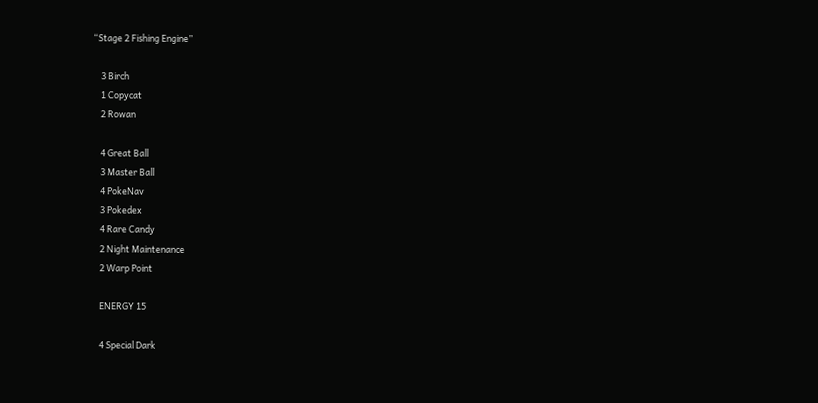“Stage 2 Fishing Engine”

    3 Birch
    1 Copycat
    2 Rowan

    4 Great Ball
    3 Master Ball
    4 PokeNav
    3 Pokedex
    4 Rare Candy
    2 Night Maintenance
    2 Warp Point

    ENERGY 15

    4 Special Dark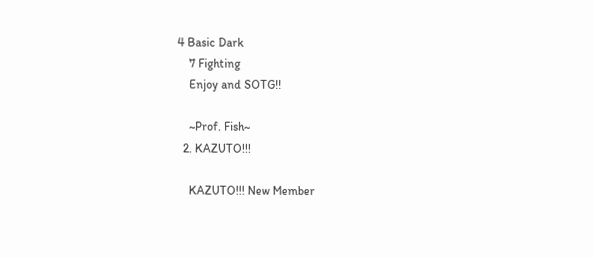4 Basic Dark
    7 Fighting
    Enjoy and SOTG!!

    ~Prof. Fish~
  2. KAZUTO!!!

    KAZUTO!!! New Member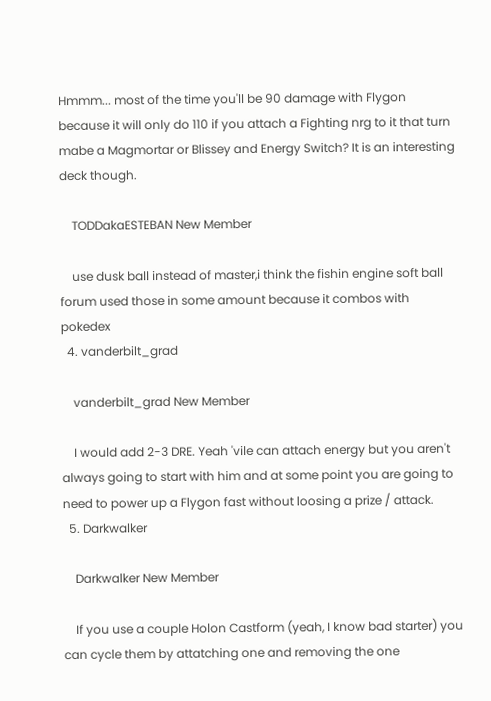Hmmm... most of the time you'll be 90 damage with Flygon because it will only do 110 if you attach a Fighting nrg to it that turn mabe a Magmortar or Blissey and Energy Switch? It is an interesting deck though.

    TODDakaESTEBAN New Member

    use dusk ball instead of master,i think the fishin engine soft ball forum used those in some amount because it combos with pokedex
  4. vanderbilt_grad

    vanderbilt_grad New Member

    I would add 2-3 DRE. Yeah 'vile can attach energy but you aren't always going to start with him and at some point you are going to need to power up a Flygon fast without loosing a prize / attack.
  5. Darkwalker

    Darkwalker New Member

    If you use a couple Holon Castform (yeah, I know bad starter) you can cycle them by attatching one and removing the one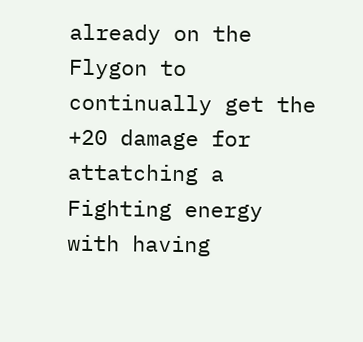already on the Flygon to continually get the +20 damage for attatching a Fighting energy with having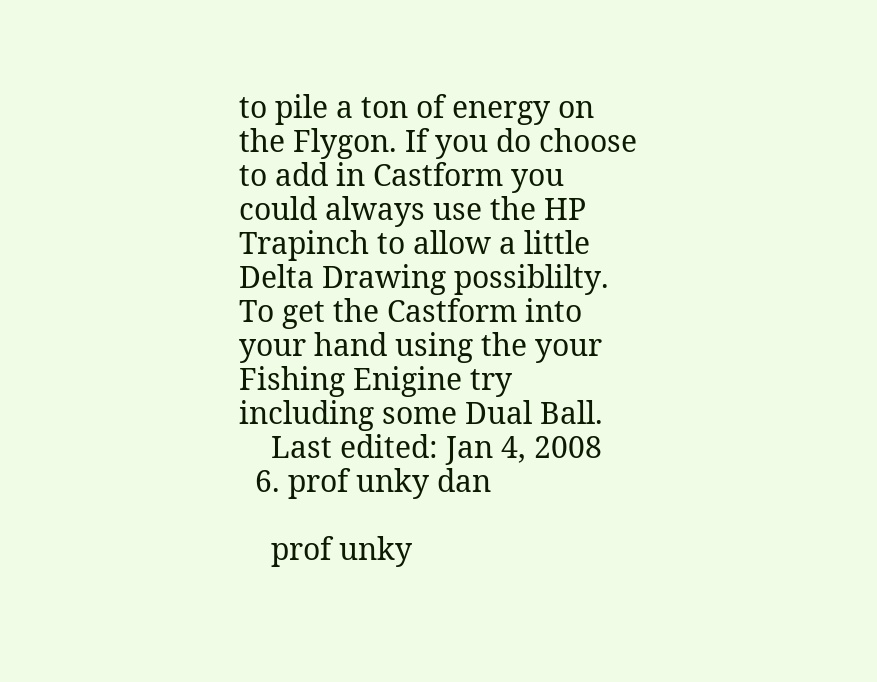to pile a ton of energy on the Flygon. If you do choose to add in Castform you could always use the HP Trapinch to allow a little Delta Drawing possiblilty. To get the Castform into your hand using the your Fishing Enigine try including some Dual Ball.
    Last edited: Jan 4, 2008
  6. prof unky dan

    prof unky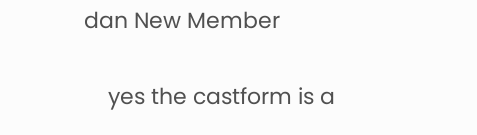dan New Member

    yes the castform is a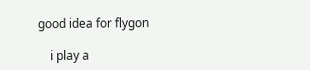good idea for flygon

    i play a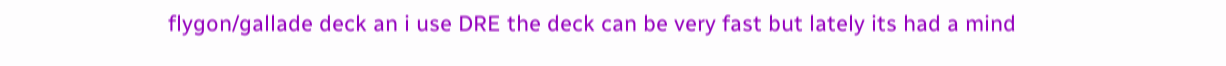flygon/gallade deck an i use DRE the deck can be very fast but lately its had a mind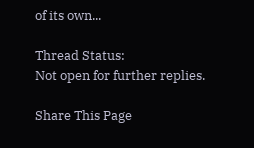of its own...

Thread Status:
Not open for further replies.

Share This Page